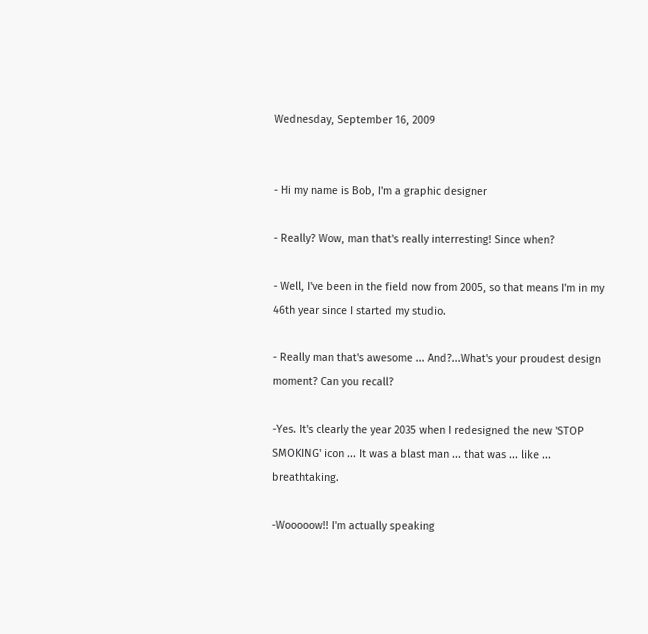Wednesday, September 16, 2009


- Hi my name is Bob, I'm a graphic designer

- Really? Wow, man that's really interresting! Since when?

- Well, I've been in the field now from 2005, so that means I'm in my 46th year since I started my studio.

- Really man that's awesome ... And?...What's your proudest design moment? Can you recall?

-Yes. It's clearly the year 2035 when I redesigned the new 'STOP SMOKING' icon ... It was a blast man ... that was ... like ... breathtaking.

-Wooooow!! I'm actually speaking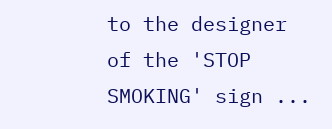to the designer of the 'STOP SMOKING' sign ...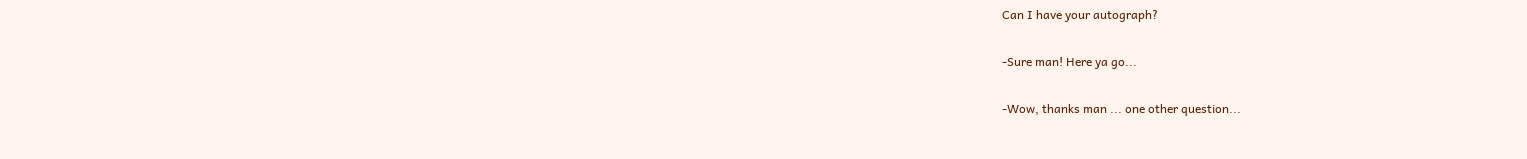Can I have your autograph?

-Sure man! Here ya go...

-Wow, thanks man ... one other question...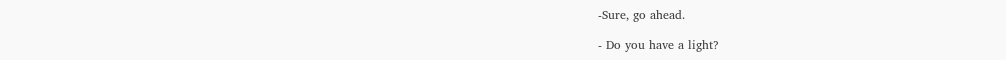-Sure, go ahead.

- Do you have a light?